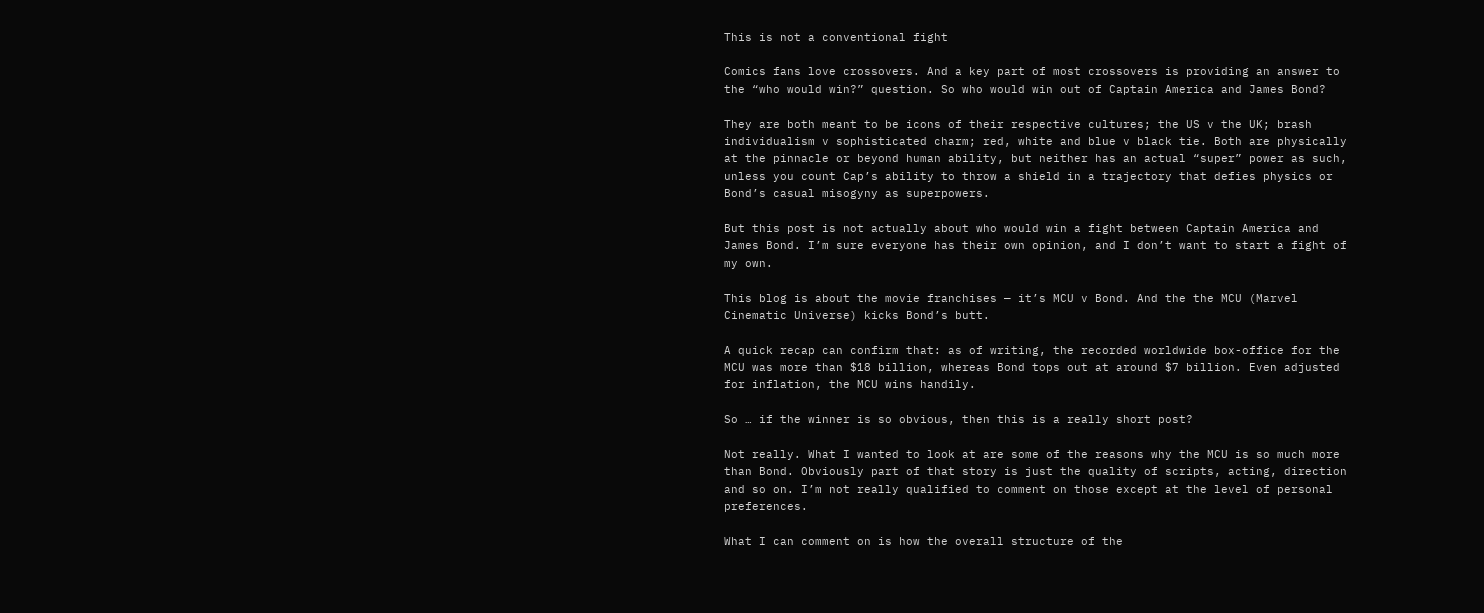This is not a conventional fight

Comics fans love crossovers. And a key part of most crossovers is providing an answer to the “who would win?” question. So who would win out of Captain America and James Bond?

They are both meant to be icons of their respective cultures; the US v the UK; brash individualism v sophisticated charm; red, white and blue v black tie. Both are physically at the pinnacle or beyond human ability, but neither has an actual “super” power as such, unless you count Cap’s ability to throw a shield in a trajectory that defies physics or Bond’s casual misogyny as superpowers.

But this post is not actually about who would win a fight between Captain America and James Bond. I’m sure everyone has their own opinion, and I don’t want to start a fight of my own.

This blog is about the movie franchises — it’s MCU v Bond. And the the MCU (Marvel Cinematic Universe) kicks Bond’s butt.

A quick recap can confirm that: as of writing, the recorded worldwide box-office for the MCU was more than $18 billion, whereas Bond tops out at around $7 billion. Even adjusted for inflation, the MCU wins handily.

So … if the winner is so obvious, then this is a really short post?

Not really. What I wanted to look at are some of the reasons why the MCU is so much more than Bond. Obviously part of that story is just the quality of scripts, acting, direction and so on. I’m not really qualified to comment on those except at the level of personal preferences.

What I can comment on is how the overall structure of the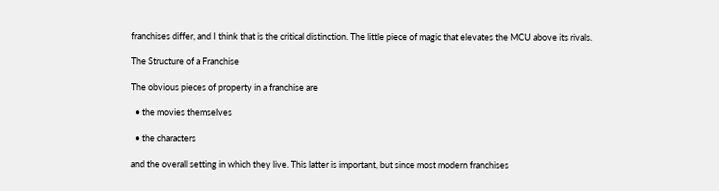franchises differ, and I think that is the critical distinction. The little piece of magic that elevates the MCU above its rivals.

The Structure of a Franchise

The obvious pieces of property in a franchise are

  • the movies themselves

  • the characters

and the overall setting in which they live. This latter is important, but since most modern franchises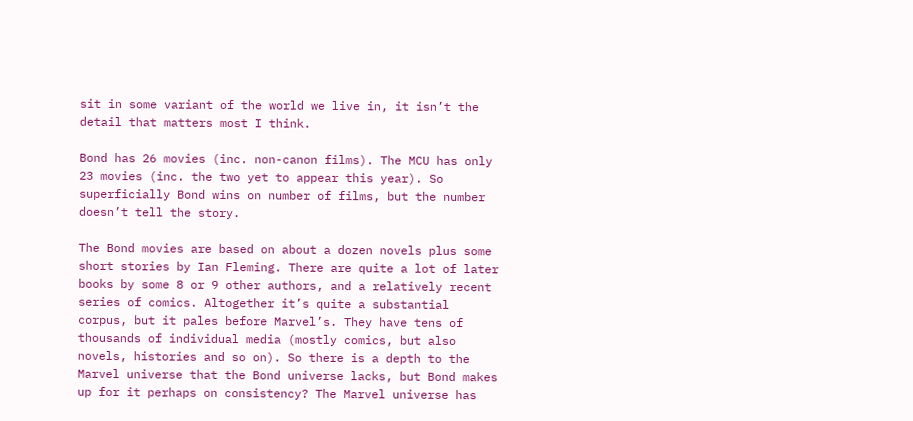sit in some variant of the world we live in, it isn’t the detail that matters most I think.

Bond has 26 movies (inc. non-canon films). The MCU has only 23 movies (inc. the two yet to appear this year). So superficially Bond wins on number of films, but the number doesn’t tell the story.

The Bond movies are based on about a dozen novels plus some short stories by Ian Fleming. There are quite a lot of later books by some 8 or 9 other authors, and a relatively recent series of comics. Altogether it’s quite a substantial corpus, but it pales before Marvel’s. They have tens of thousands of individual media (mostly comics, but also novels, histories and so on). So there is a depth to the Marvel universe that the Bond universe lacks, but Bond makes up for it perhaps on consistency? The Marvel universe has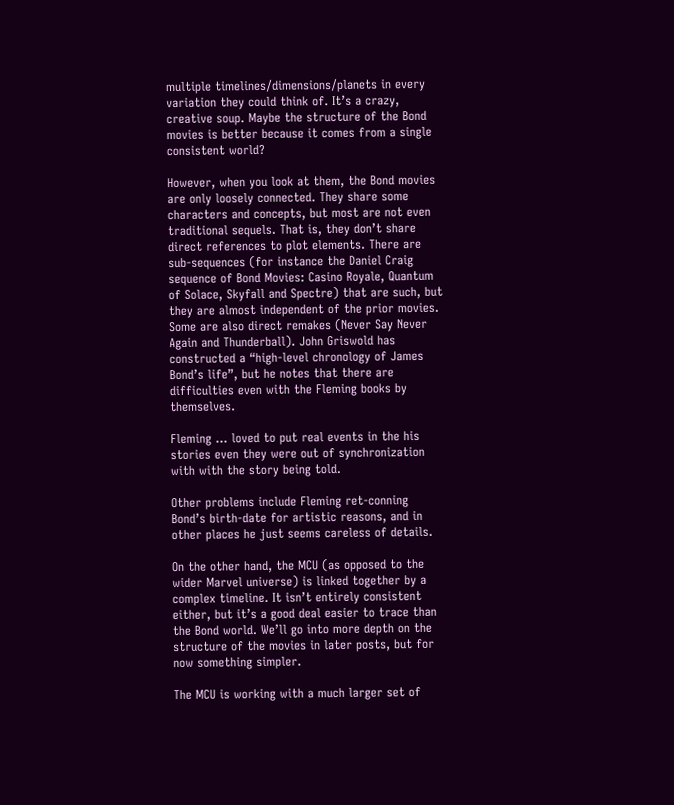multiple timelines/dimensions/planets in every variation they could think of. It’s a crazy, creative soup. Maybe the structure of the Bond movies is better because it comes from a single consistent world?

However, when you look at them, the Bond movies are only loosely connected. They share some characters and concepts, but most are not even traditional sequels. That is, they don’t share direct references to plot elements. There are sub-sequences (for instance the Daniel Craig sequence of Bond Movies: Casino Royale, Quantum of Solace, Skyfall and Spectre) that are such, but they are almost independent of the prior movies. Some are also direct remakes (Never Say Never Again and Thunderball). John Griswold has constructed a “high-level chronology of James Bond’s life”, but he notes that there are difficulties even with the Fleming books by themselves.

Fleming … loved to put real events in the his stories even they were out of synchronization with with the story being told.

Other problems include Fleming ret-conning Bond’s birth-date for artistic reasons, and in other places he just seems careless of details.

On the other hand, the MCU (as opposed to the wider Marvel universe) is linked together by a complex timeline. It isn’t entirely consistent either, but it’s a good deal easier to trace than the Bond world. We’ll go into more depth on the structure of the movies in later posts, but for now something simpler.

The MCU is working with a much larger set of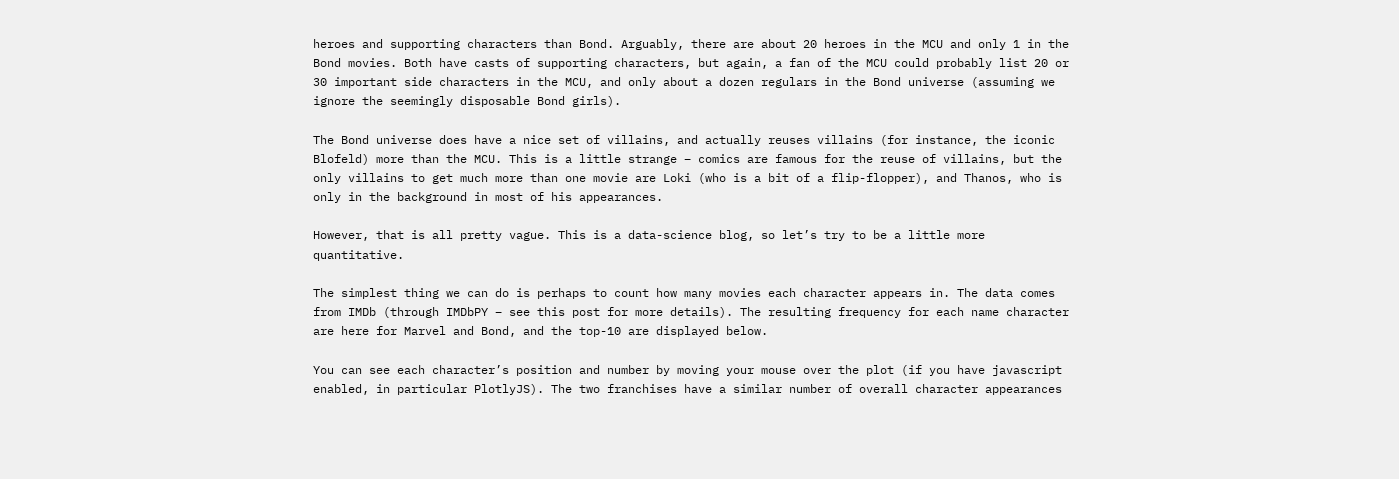heroes and supporting characters than Bond. Arguably, there are about 20 heroes in the MCU and only 1 in the Bond movies. Both have casts of supporting characters, but again, a fan of the MCU could probably list 20 or 30 important side characters in the MCU, and only about a dozen regulars in the Bond universe (assuming we ignore the seemingly disposable Bond girls).

The Bond universe does have a nice set of villains, and actually reuses villains (for instance, the iconic Blofeld) more than the MCU. This is a little strange – comics are famous for the reuse of villains, but the only villains to get much more than one movie are Loki (who is a bit of a flip-flopper), and Thanos, who is only in the background in most of his appearances.

However, that is all pretty vague. This is a data-science blog, so let’s try to be a little more quantitative.

The simplest thing we can do is perhaps to count how many movies each character appears in. The data comes from IMDb (through IMDbPY – see this post for more details). The resulting frequency for each name character are here for Marvel and Bond, and the top-10 are displayed below.

You can see each character’s position and number by moving your mouse over the plot (if you have javascript enabled, in particular PlotlyJS). The two franchises have a similar number of overall character appearances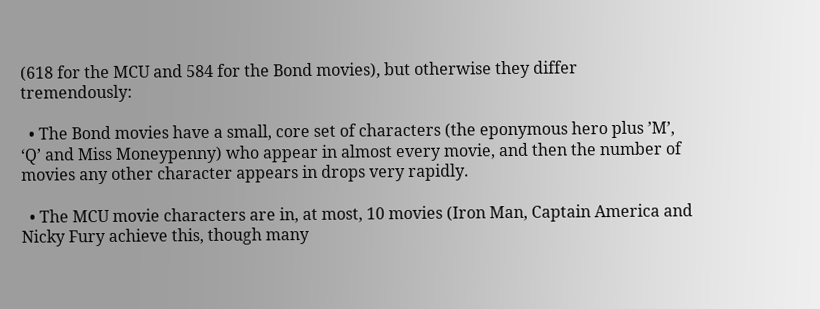(618 for the MCU and 584 for the Bond movies), but otherwise they differ tremendously:

  • The Bond movies have a small, core set of characters (the eponymous hero plus ’M’, ‘Q’ and Miss Moneypenny) who appear in almost every movie, and then the number of movies any other character appears in drops very rapidly.

  • The MCU movie characters are in, at most, 10 movies (Iron Man, Captain America and Nicky Fury achieve this, though many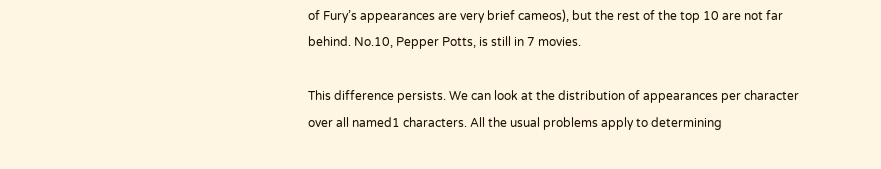of Fury’s appearances are very brief cameos), but the rest of the top 10 are not far behind. No.10, Pepper Potts, is still in 7 movies.

This difference persists. We can look at the distribution of appearances per character over all named1 characters. All the usual problems apply to determining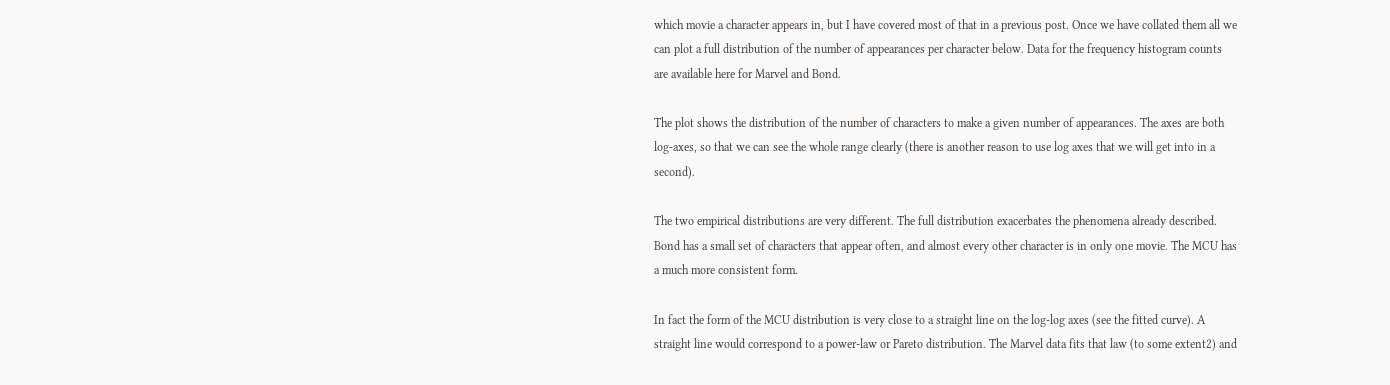which movie a character appears in, but I have covered most of that in a previous post. Once we have collated them all we can plot a full distribution of the number of appearances per character below. Data for the frequency histogram counts are available here for Marvel and Bond.

The plot shows the distribution of the number of characters to make a given number of appearances. The axes are both log-axes, so that we can see the whole range clearly (there is another reason to use log axes that we will get into in a second).

The two empirical distributions are very different. The full distribution exacerbates the phenomena already described. Bond has a small set of characters that appear often, and almost every other character is in only one movie. The MCU has a much more consistent form.

In fact the form of the MCU distribution is very close to a straight line on the log-log axes (see the fitted curve). A straight line would correspond to a power-law or Pareto distribution. The Marvel data fits that law (to some extent2) and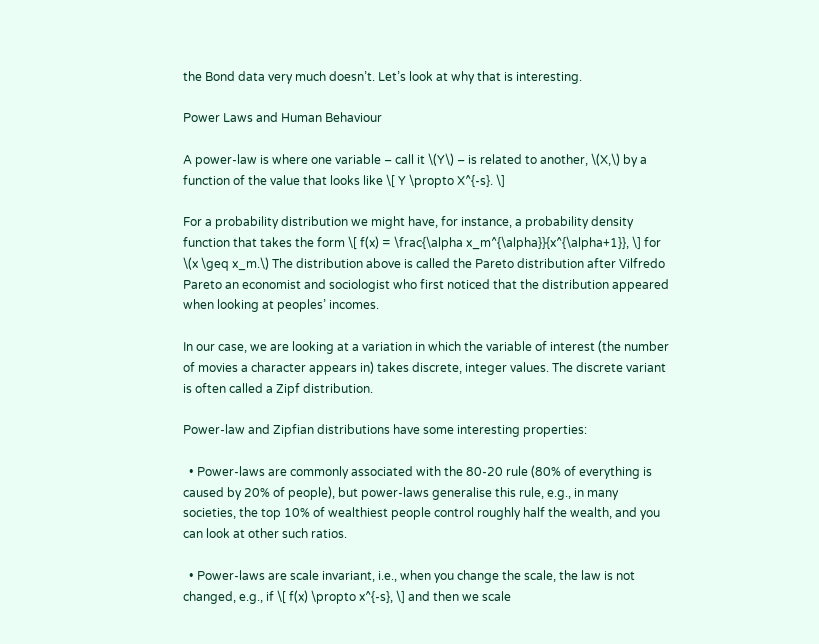the Bond data very much doesn’t. Let’s look at why that is interesting.

Power Laws and Human Behaviour

A power-law is where one variable – call it \(Y\) – is related to another, \(X,\) by a function of the value that looks like \[ Y \propto X^{-s}. \]

For a probability distribution we might have, for instance, a probability density function that takes the form \[ f(x) = \frac{\alpha x_m^{\alpha}}{x^{\alpha+1}}, \] for \(x \geq x_m.\) The distribution above is called the Pareto distribution after Vilfredo Pareto an economist and sociologist who first noticed that the distribution appeared when looking at peoples’ incomes.

In our case, we are looking at a variation in which the variable of interest (the number of movies a character appears in) takes discrete, integer values. The discrete variant is often called a Zipf distribution.

Power-law and Zipfian distributions have some interesting properties:

  • Power-laws are commonly associated with the 80-20 rule (80% of everything is caused by 20% of people), but power-laws generalise this rule, e.g., in many societies, the top 10% of wealthiest people control roughly half the wealth, and you can look at other such ratios.

  • Power-laws are scale invariant, i.e., when you change the scale, the law is not changed, e.g., if \[ f(x) \propto x^{-s}, \] and then we scale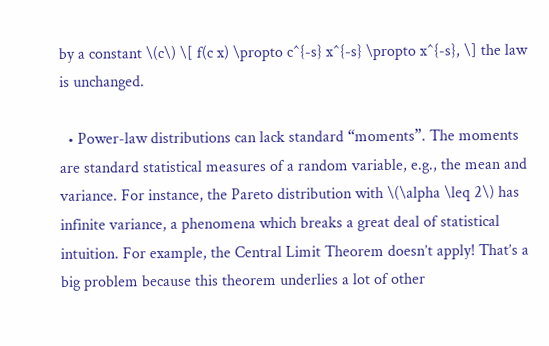by a constant \(c\) \[ f(c x) \propto c^{-s} x^{-s} \propto x^{-s}, \] the law is unchanged.

  • Power-law distributions can lack standard “moments”. The moments are standard statistical measures of a random variable, e.g., the mean and variance. For instance, the Pareto distribution with \(\alpha \leq 2\) has infinite variance, a phenomena which breaks a great deal of statistical intuition. For example, the Central Limit Theorem doesn’t apply! That’s a big problem because this theorem underlies a lot of other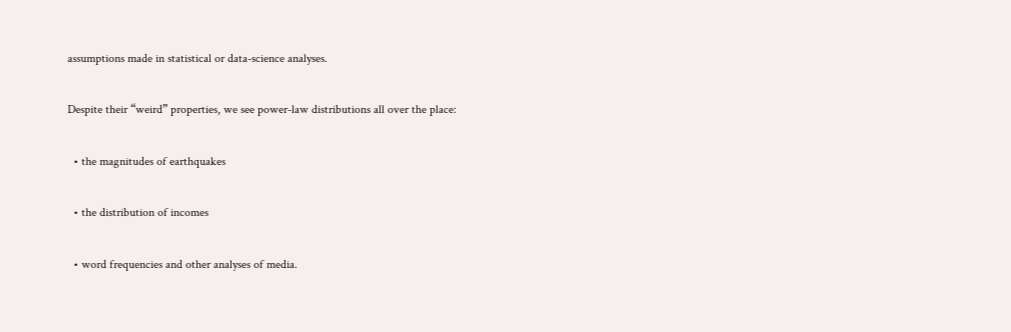assumptions made in statistical or data-science analyses.

Despite their “weird” properties, we see power-law distributions all over the place:

  • the magnitudes of earthquakes

  • the distribution of incomes

  • word frequencies and other analyses of media.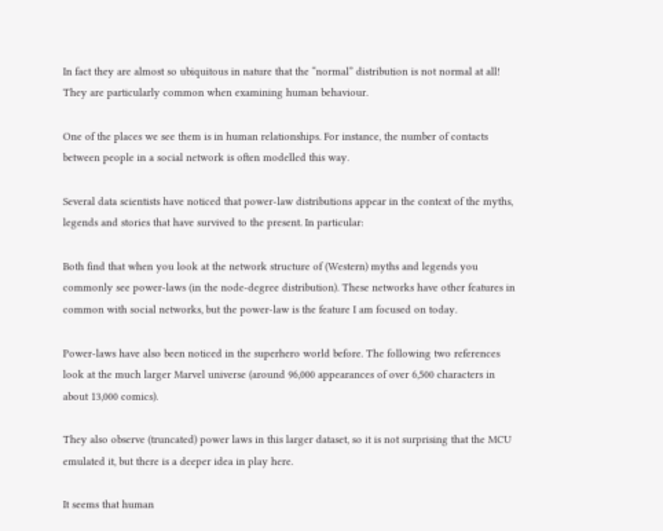In fact they are almost so ubiquitous in nature that the “normal” distribution is not normal at all! They are particularly common when examining human behaviour.

One of the places we see them is in human relationships. For instance, the number of contacts between people in a social network is often modelled this way.

Several data scientists have noticed that power-law distributions appear in the context of the myths, legends and stories that have survived to the present. In particular:

Both find that when you look at the network structure of (Western) myths and legends you commonly see power-laws (in the node-degree distribution). These networks have other features in common with social networks, but the power-law is the feature I am focused on today.

Power-laws have also been noticed in the superhero world before. The following two references look at the much larger Marvel universe (around 96,000 appearances of over 6,500 characters in about 13,000 comics).

They also observe (truncated) power laws in this larger dataset, so it is not surprising that the MCU emulated it, but there is a deeper idea in play here.

It seems that human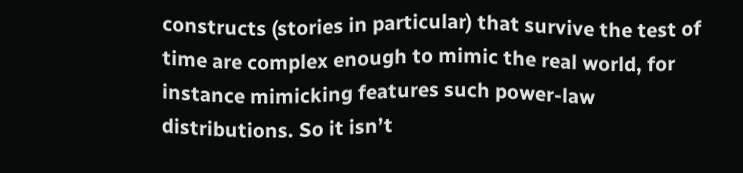constructs (stories in particular) that survive the test of time are complex enough to mimic the real world, for instance mimicking features such power-law distributions. So it isn’t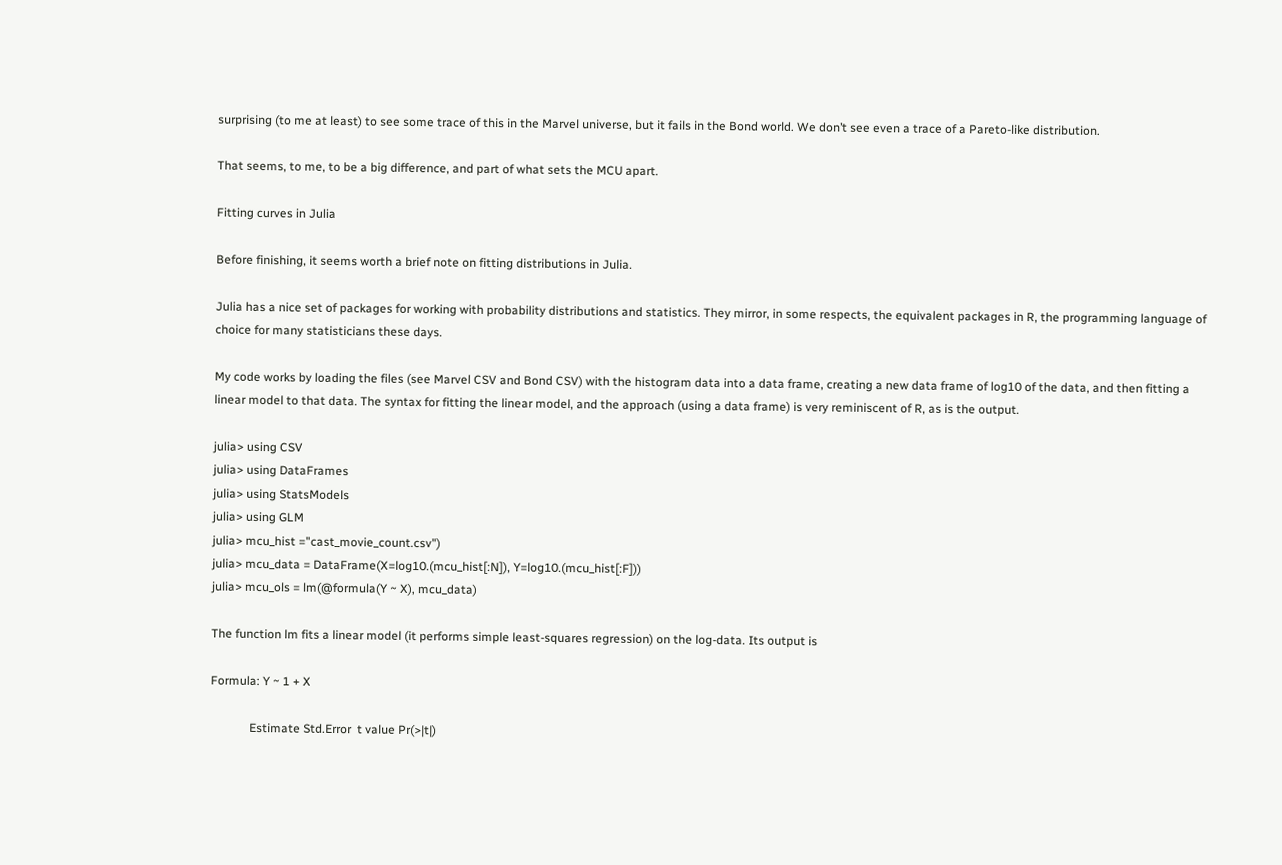surprising (to me at least) to see some trace of this in the Marvel universe, but it fails in the Bond world. We don’t see even a trace of a Pareto-like distribution.

That seems, to me, to be a big difference, and part of what sets the MCU apart.

Fitting curves in Julia

Before finishing, it seems worth a brief note on fitting distributions in Julia.

Julia has a nice set of packages for working with probability distributions and statistics. They mirror, in some respects, the equivalent packages in R, the programming language of choice for many statisticians these days.

My code works by loading the files (see Marvel CSV and Bond CSV) with the histogram data into a data frame, creating a new data frame of log10 of the data, and then fitting a linear model to that data. The syntax for fitting the linear model, and the approach (using a data frame) is very reminiscent of R, as is the output.

julia> using CSV
julia> using DataFrames
julia> using StatsModels
julia> using GLM
julia> mcu_hist ="cast_movie_count.csv")
julia> mcu_data = DataFrame(X=log10.(mcu_hist[:N]), Y=log10.(mcu_hist[:F]))
julia> mcu_ols = lm(@formula(Y ~ X), mcu_data)

The function lm fits a linear model (it performs simple least-squares regression) on the log-data. Its output is

Formula: Y ~ 1 + X

             Estimate Std.Error  t value Pr(>|t|)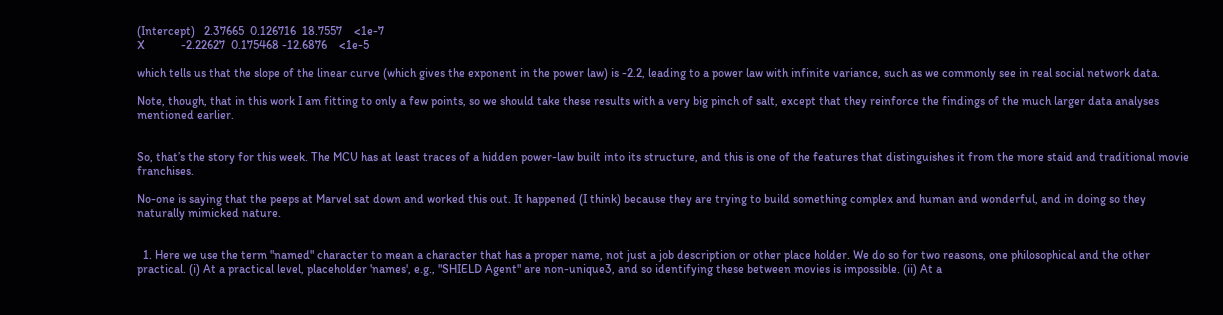(Intercept)   2.37665  0.126716  18.7557    <1e-7
X            -2.22627  0.175468 -12.6876    <1e-5

which tells us that the slope of the linear curve (which gives the exponent in the power law) is -2.2, leading to a power law with infinite variance, such as we commonly see in real social network data.

Note, though, that in this work I am fitting to only a few points, so we should take these results with a very big pinch of salt, except that they reinforce the findings of the much larger data analyses mentioned earlier.


So, that’s the story for this week. The MCU has at least traces of a hidden power-law built into its structure, and this is one of the features that distinguishes it from the more staid and traditional movie franchises.

No-one is saying that the peeps at Marvel sat down and worked this out. It happened (I think) because they are trying to build something complex and human and wonderful, and in doing so they naturally mimicked nature.


  1. Here we use the term "named" character to mean a character that has a proper name, not just a job description or other place holder. We do so for two reasons, one philosophical and the other practical. (i) At a practical level, placeholder 'names', e.g., "SHIELD Agent" are non-unique3, and so identifying these between movies is impossible. (ii) At a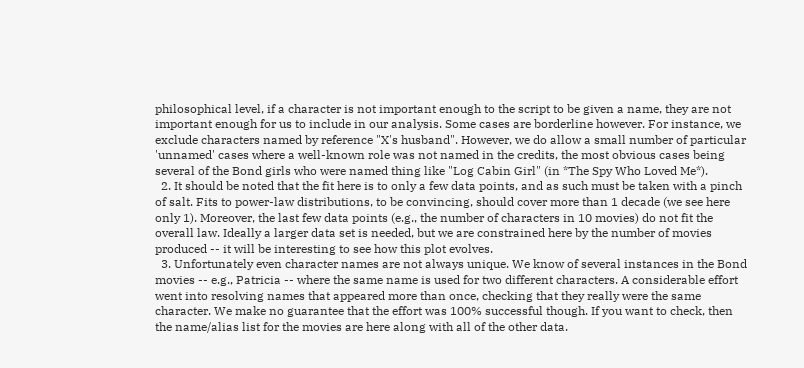philosophical level, if a character is not important enough to the script to be given a name, they are not important enough for us to include in our analysis. Some cases are borderline however. For instance, we exclude characters named by reference "X's husband". However, we do allow a small number of particular 'unnamed' cases where a well-known role was not named in the credits, the most obvious cases being several of the Bond girls who were named thing like "Log Cabin Girl" (in *The Spy Who Loved Me*).
  2. It should be noted that the fit here is to only a few data points, and as such must be taken with a pinch of salt. Fits to power-law distributions, to be convincing, should cover more than 1 decade (we see here only 1). Moreover, the last few data points (e.g., the number of characters in 10 movies) do not fit the overall law. Ideally a larger data set is needed, but we are constrained here by the number of movies produced -- it will be interesting to see how this plot evolves.
  3. Unfortunately even character names are not always unique. We know of several instances in the Bond movies -- e.g., Patricia -- where the same name is used for two different characters. A considerable effort went into resolving names that appeared more than once, checking that they really were the same character. We make no guarantee that the effort was 100% successful though. If you want to check, then the name/alias list for the movies are here along with all of the other data.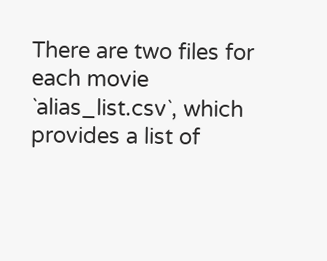There are two files for each movie `alias_list.csv`, which provides a list of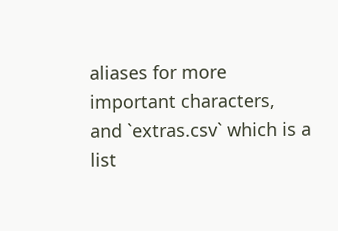aliases for more important characters, and `extras.csv` which is a list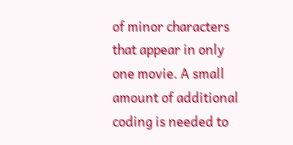of minor characters that appear in only one movie. A small amount of additional coding is needed to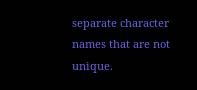separate character names that are not unique.